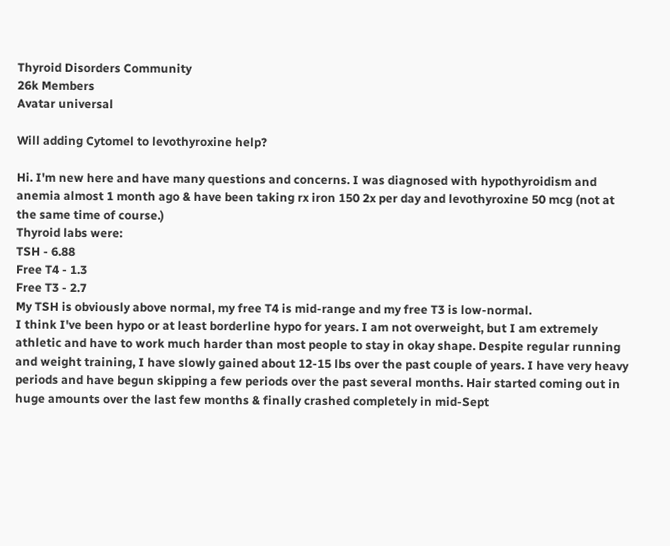Thyroid Disorders Community
26k Members
Avatar universal

Will adding Cytomel to levothyroxine help?

Hi. I'm new here and have many questions and concerns. I was diagnosed with hypothyroidism and anemia almost 1 month ago & have been taking rx iron 150 2x per day and levothyroxine 50 mcg (not at the same time of course.)
Thyroid labs were:
TSH - 6.88
Free T4 - 1.3
Free T3 - 2.7
My TSH is obviously above normal, my free T4 is mid-range and my free T3 is low-normal.
I think I've been hypo or at least borderline hypo for years. I am not overweight, but I am extremely athletic and have to work much harder than most people to stay in okay shape. Despite regular running and weight training, I have slowly gained about 12-15 lbs over the past couple of years. I have very heavy periods and have begun skipping a few periods over the past several months. Hair started coming out in huge amounts over the last few months & finally crashed completely in mid-Sept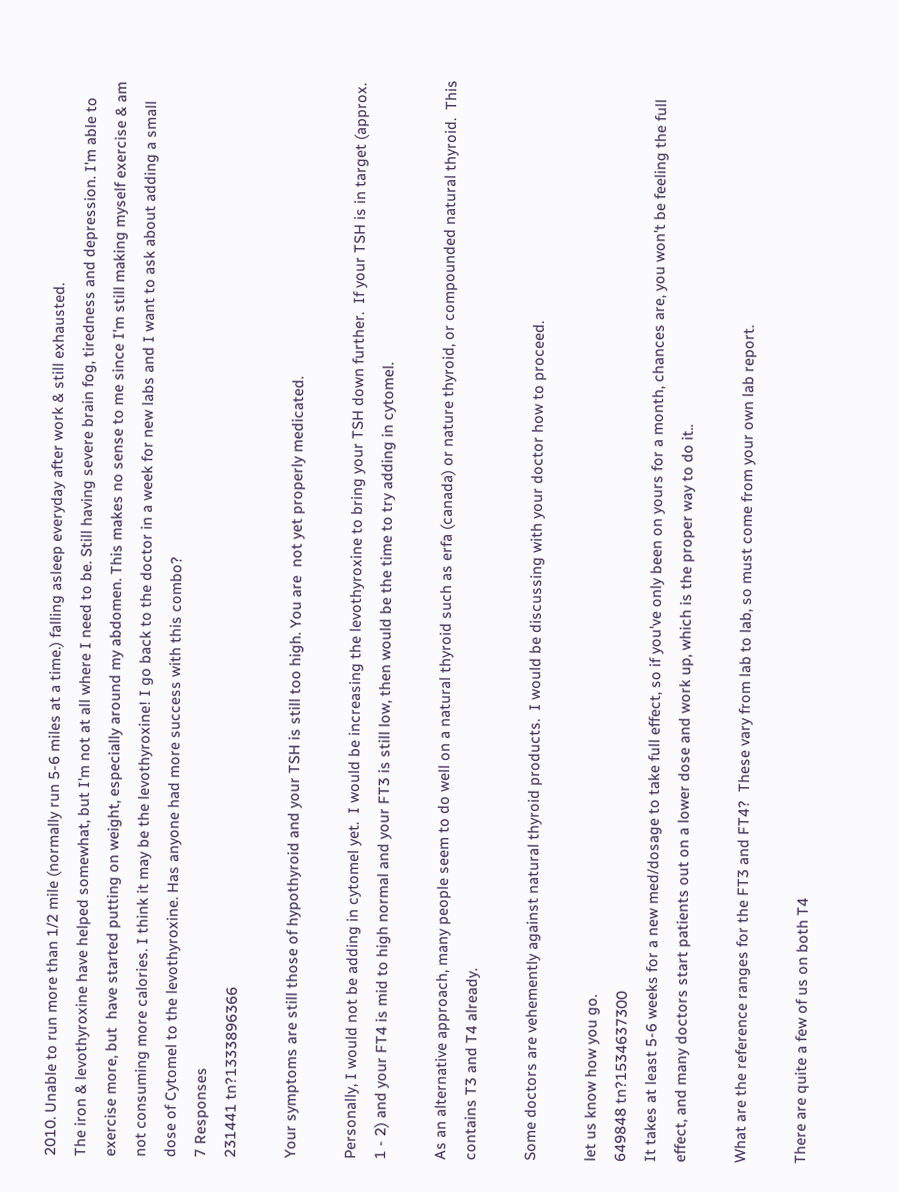2010. Unable to run more than 1/2 mile (normally run 5-6 miles at a time.) falling asleep everyday after work & still exhausted.
The iron & levothyroxine have helped somewhat, but I'm not at all where I need to be. Still having severe brain fog, tiredness and depression. I'm able to exercise more, but  have started putting on weight, especially around my abdomen. This makes no sense to me since I'm still making myself exercise & am not consuming more calories. I think it may be the levothyroxine! I go back to the doctor in a week for new labs and I want to ask about adding a small dose of Cytomel to the levothyroxine. Has anyone had more success with this combo?
7 Responses
231441 tn?1333896366

Your symptoms are still those of hypothyroid and your TSH is still too high. You are  not yet properly medicated.

Personally, I would not be adding in cytomel yet.  I would be increasing the levothyroxine to bring your TSH down further.  If your TSH is in target (approx. 1 - 2) and your FT4 is mid to high normal and your FT3 is still low, then would be the time to try adding in cytomel.

As an alternative approach, many people seem to do well on a natural thyroid such as erfa (canada) or nature thyroid, or compounded natural thyroid.  This contains T3 and T4 already.

Some doctors are vehemently against natural thyroid products.  I would be discussing with your doctor how to proceed.

let us know how you go.
649848 tn?1534637300
It takes at least 5-6 weeks for a new med/dosage to take full effect, so if you've only been on yours for a month, chances are, you won't be feeling the full effect, and many doctors start patients out on a lower dose and work up, which is the proper way to do it..

What are the reference ranges for the FT3 and FT4?  These vary from lab to lab, so must come from your own lab report.

There are quite a few of us on both T4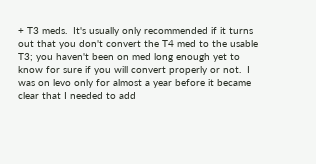+ T3 meds.  It's usually only recommended if it turns out that you don't convert the T4 med to the usable T3; you haven't been on med long enough yet to know for sure if you will convert properly or not.  I was on levo only for almost a year before it became clear that I needed to add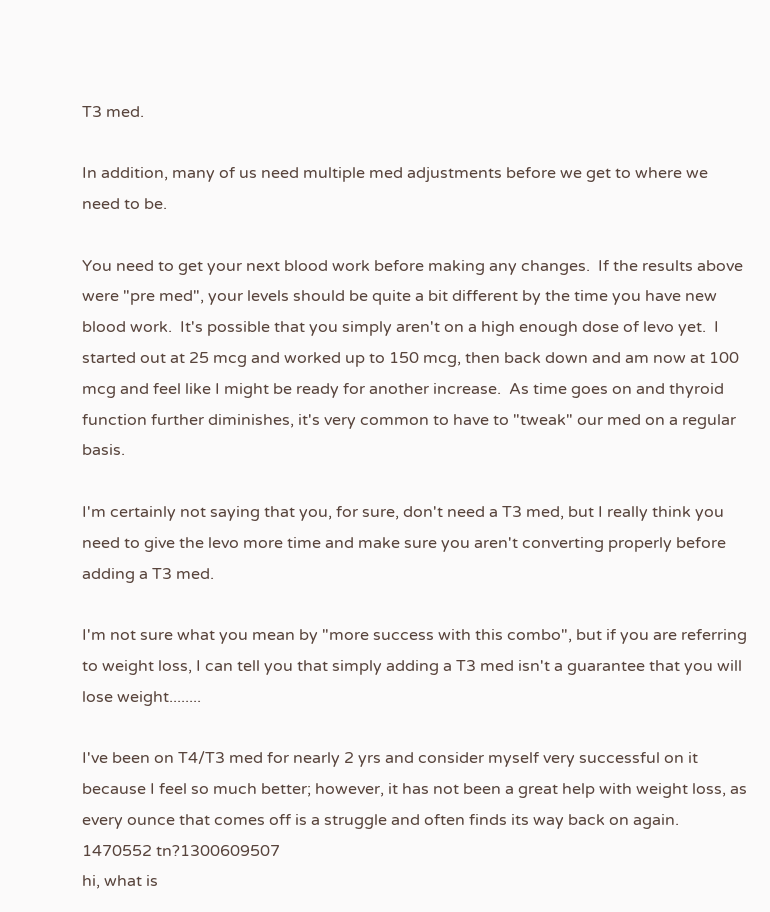T3 med.

In addition, many of us need multiple med adjustments before we get to where we need to be.

You need to get your next blood work before making any changes.  If the results above were "pre med", your levels should be quite a bit different by the time you have new blood work.  It's possible that you simply aren't on a high enough dose of levo yet.  I started out at 25 mcg and worked up to 150 mcg, then back down and am now at 100 mcg and feel like I might be ready for another increase.  As time goes on and thyroid function further diminishes, it's very common to have to "tweak" our med on a regular basis.

I'm certainly not saying that you, for sure, don't need a T3 med, but I really think you need to give the levo more time and make sure you aren't converting properly before adding a T3 med.

I'm not sure what you mean by "more success with this combo", but if you are referring to weight loss, I can tell you that simply adding a T3 med isn't a guarantee that you will lose weight........

I've been on T4/T3 med for nearly 2 yrs and consider myself very successful on it because I feel so much better; however, it has not been a great help with weight loss, as every ounce that comes off is a struggle and often finds its way back on again.
1470552 tn?1300609507
hi, what is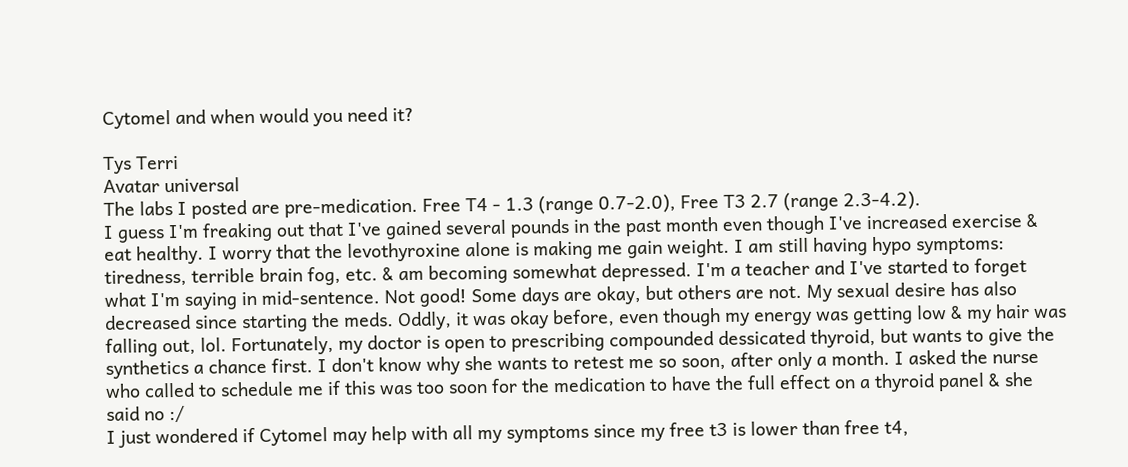Cytomel and when would you need it?

Tys Terri
Avatar universal
The labs I posted are pre-medication. Free T4 - 1.3 (range 0.7-2.0), Free T3 2.7 (range 2.3-4.2).
I guess I'm freaking out that I've gained several pounds in the past month even though I've increased exercise & eat healthy. I worry that the levothyroxine alone is making me gain weight. I am still having hypo symptoms: tiredness, terrible brain fog, etc. & am becoming somewhat depressed. I'm a teacher and I've started to forget what I'm saying in mid-sentence. Not good! Some days are okay, but others are not. My sexual desire has also decreased since starting the meds. Oddly, it was okay before, even though my energy was getting low & my hair was falling out, lol. Fortunately, my doctor is open to prescribing compounded dessicated thyroid, but wants to give the synthetics a chance first. I don't know why she wants to retest me so soon, after only a month. I asked the nurse who called to schedule me if this was too soon for the medication to have the full effect on a thyroid panel & she said no :/
I just wondered if Cytomel may help with all my symptoms since my free t3 is lower than free t4,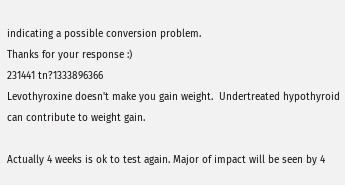indicating a possible conversion problem.
Thanks for your response :)
231441 tn?1333896366
Levothyroxine doesn't make you gain weight.  Undertreated hypothyroid can contribute to weight gain.

Actually 4 weeks is ok to test again. Major of impact will be seen by 4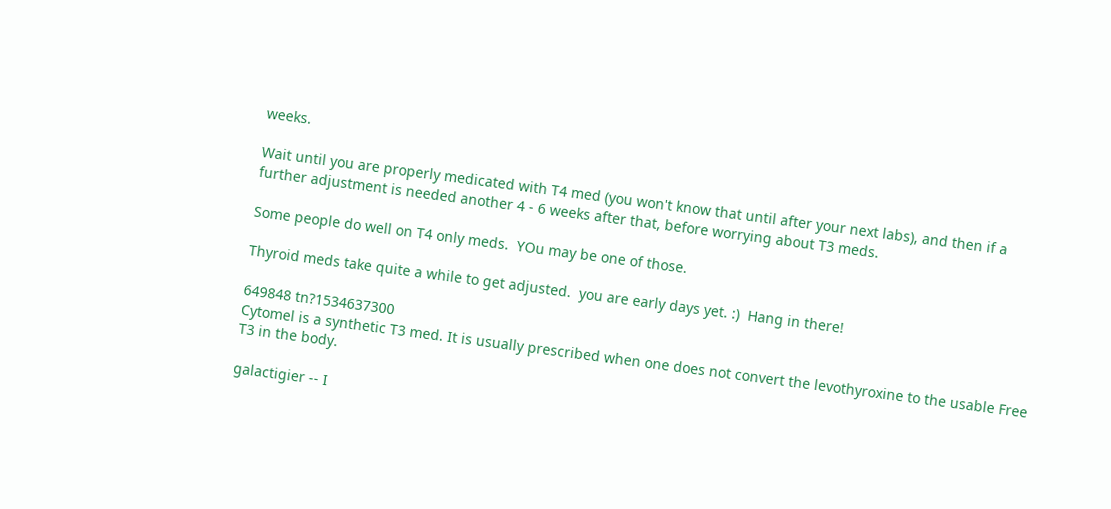weeks.

Wait until you are properly medicated with T4 med (you won't know that until after your next labs), and then if a further adjustment is needed another 4 - 6 weeks after that, before worrying about T3 meds.

Some people do well on T4 only meds.  YOu may be one of those.

Thyroid meds take quite a while to get adjusted.  you are early days yet. :)  Hang in there!

649848 tn?1534637300
Cytomel is a synthetic T3 med. It is usually prescribed when one does not convert the levothyroxine to the usable Free T3 in the body.

galactigier -- I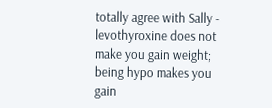totally agree with Sally - levothyroxine does not make you gain weight; being hypo makes you gain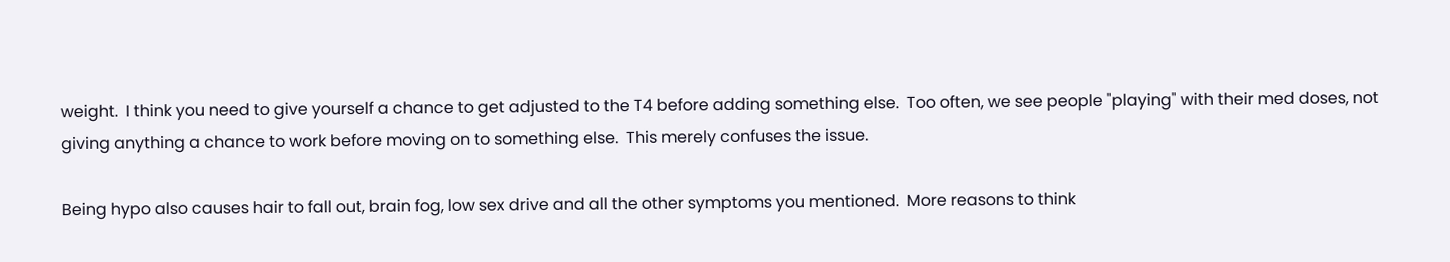weight.  I think you need to give yourself a chance to get adjusted to the T4 before adding something else.  Too often, we see people "playing" with their med doses, not giving anything a chance to work before moving on to something else.  This merely confuses the issue.

Being hypo also causes hair to fall out, brain fog, low sex drive and all the other symptoms you mentioned.  More reasons to think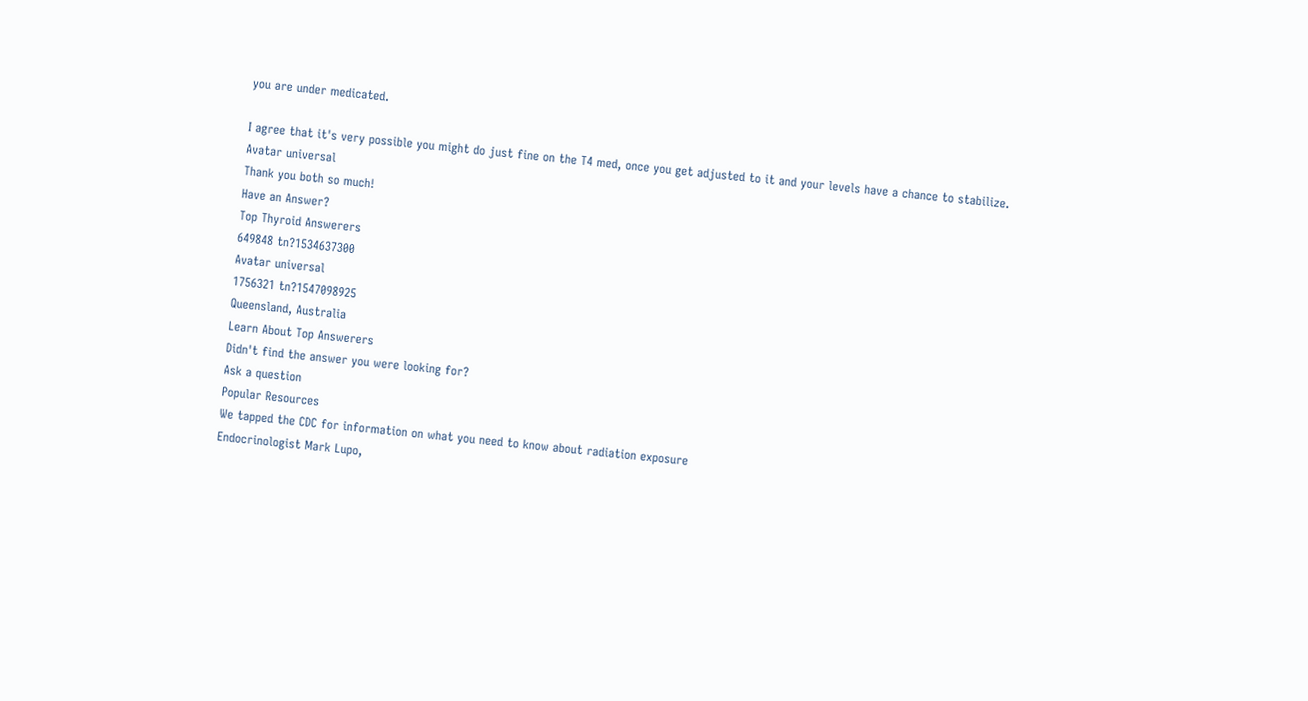you are under medicated.

I agree that it's very possible you might do just fine on the T4 med, once you get adjusted to it and your levels have a chance to stabilize.
Avatar universal
Thank you both so much!
Have an Answer?
Top Thyroid Answerers
649848 tn?1534637300
Avatar universal
1756321 tn?1547098925
Queensland, Australia
Learn About Top Answerers
Didn't find the answer you were looking for?
Ask a question
Popular Resources
We tapped the CDC for information on what you need to know about radiation exposure
Endocrinologist Mark Lupo,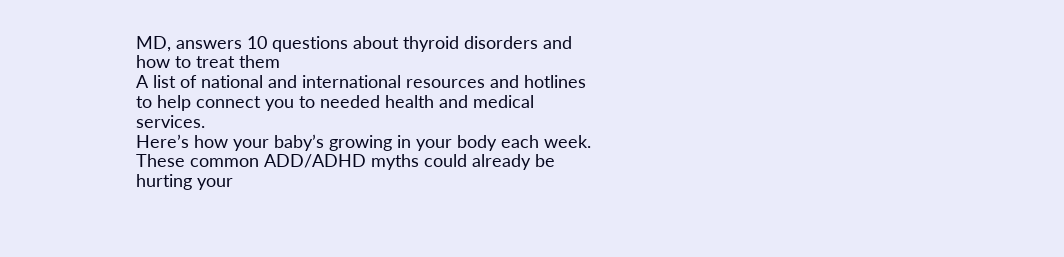MD, answers 10 questions about thyroid disorders and how to treat them
A list of national and international resources and hotlines to help connect you to needed health and medical services.
Here’s how your baby’s growing in your body each week.
These common ADD/ADHD myths could already be hurting your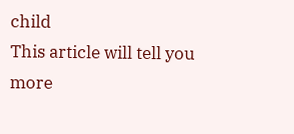child
This article will tell you more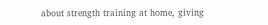about strength training at home, giving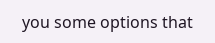you some options that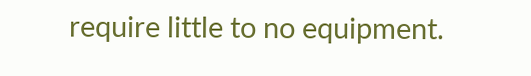require little to no equipment.